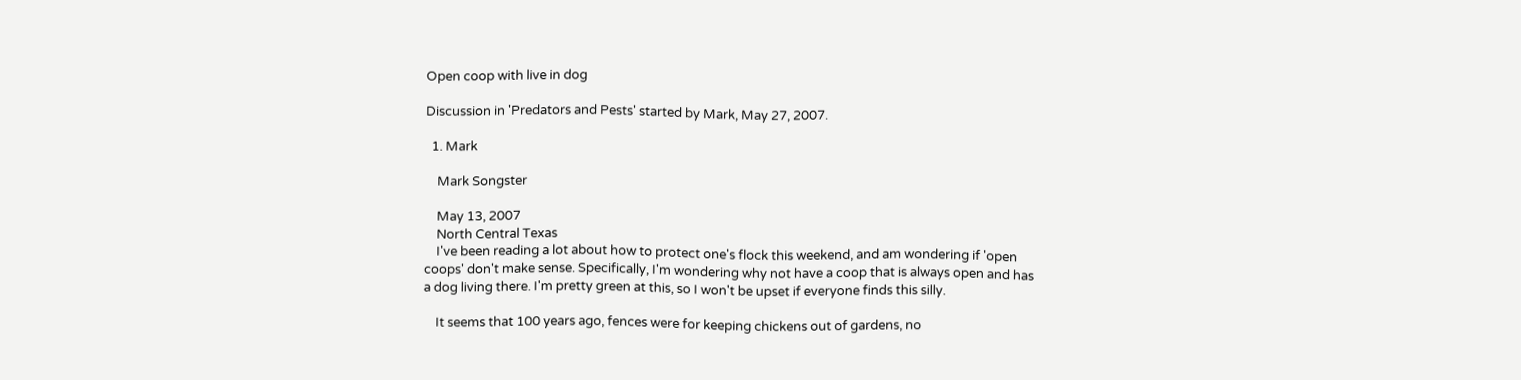Open coop with live in dog

Discussion in 'Predators and Pests' started by Mark, May 27, 2007.

  1. Mark

    Mark Songster

    May 13, 2007
    North Central Texas
    I've been reading a lot about how to protect one's flock this weekend, and am wondering if 'open coops' don't make sense. Specifically, I'm wondering why not have a coop that is always open and has a dog living there. I'm pretty green at this, so I won't be upset if everyone finds this silly.

    It seems that 100 years ago, fences were for keeping chickens out of gardens, no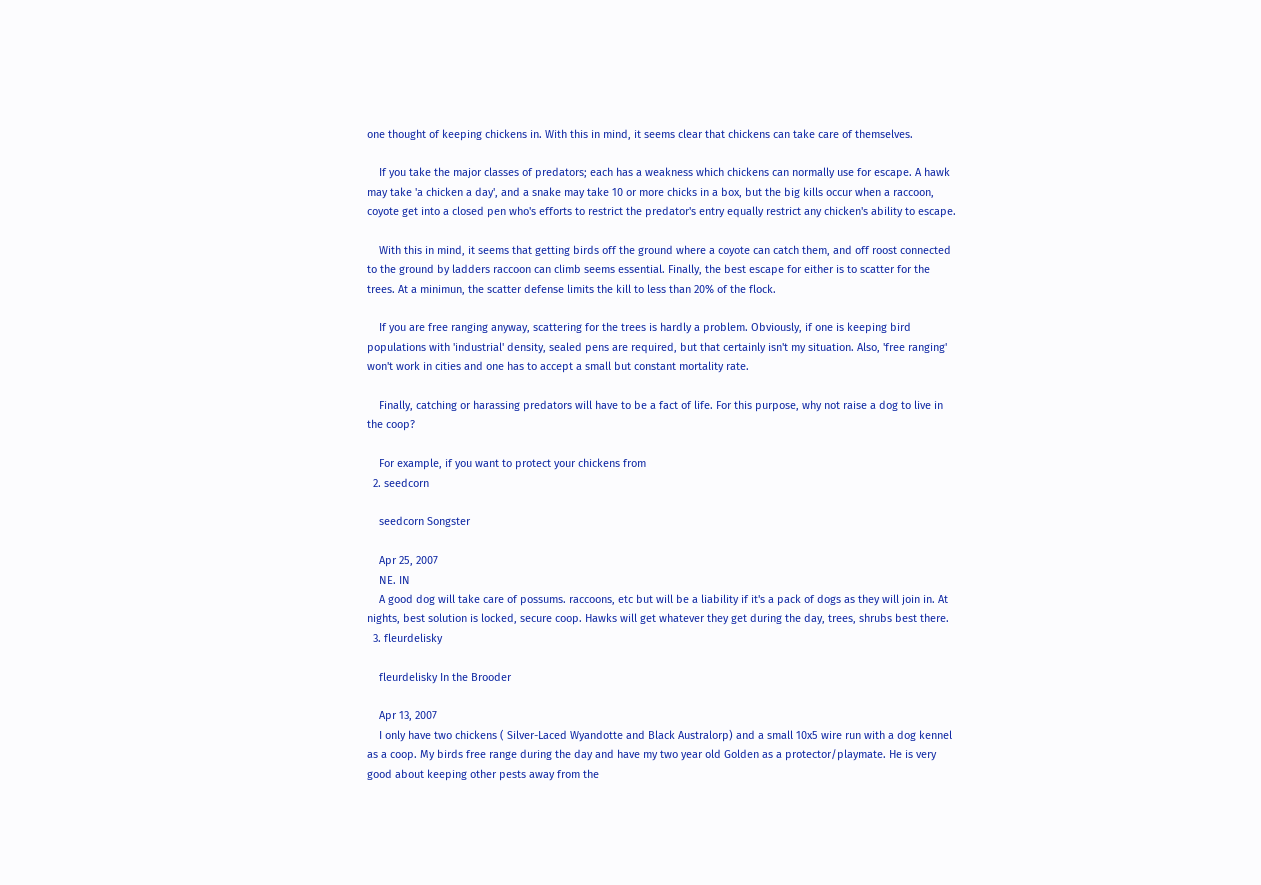one thought of keeping chickens in. With this in mind, it seems clear that chickens can take care of themselves.

    If you take the major classes of predators; each has a weakness which chickens can normally use for escape. A hawk may take 'a chicken a day', and a snake may take 10 or more chicks in a box, but the big kills occur when a raccoon, coyote get into a closed pen who's efforts to restrict the predator's entry equally restrict any chicken's ability to escape.

    With this in mind, it seems that getting birds off the ground where a coyote can catch them, and off roost connected to the ground by ladders raccoon can climb seems essential. Finally, the best escape for either is to scatter for the trees. At a minimun, the scatter defense limits the kill to less than 20% of the flock.

    If you are free ranging anyway, scattering for the trees is hardly a problem. Obviously, if one is keeping bird populations with 'industrial' density, sealed pens are required, but that certainly isn't my situation. Also, 'free ranging' won't work in cities and one has to accept a small but constant mortality rate.

    Finally, catching or harassing predators will have to be a fact of life. For this purpose, why not raise a dog to live in the coop?

    For example, if you want to protect your chickens from
  2. seedcorn

    seedcorn Songster

    Apr 25, 2007
    NE. IN
    A good dog will take care of possums. raccoons, etc but will be a liability if it's a pack of dogs as they will join in. At nights, best solution is locked, secure coop. Hawks will get whatever they get during the day, trees, shrubs best there.
  3. fleurdelisky

    fleurdelisky In the Brooder

    Apr 13, 2007
    I only have two chickens ( Silver-Laced Wyandotte and Black Australorp) and a small 10x5 wire run with a dog kennel as a coop. My birds free range during the day and have my two year old Golden as a protector/playmate. He is very good about keeping other pests away from the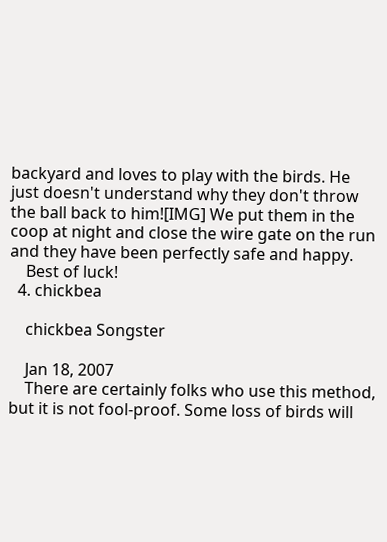backyard and loves to play with the birds. He just doesn't understand why they don't throw the ball back to him![IMG] We put them in the coop at night and close the wire gate on the run and they have been perfectly safe and happy.
    Best of luck!
  4. chickbea

    chickbea Songster

    Jan 18, 2007
    There are certainly folks who use this method, but it is not fool-proof. Some loss of birds will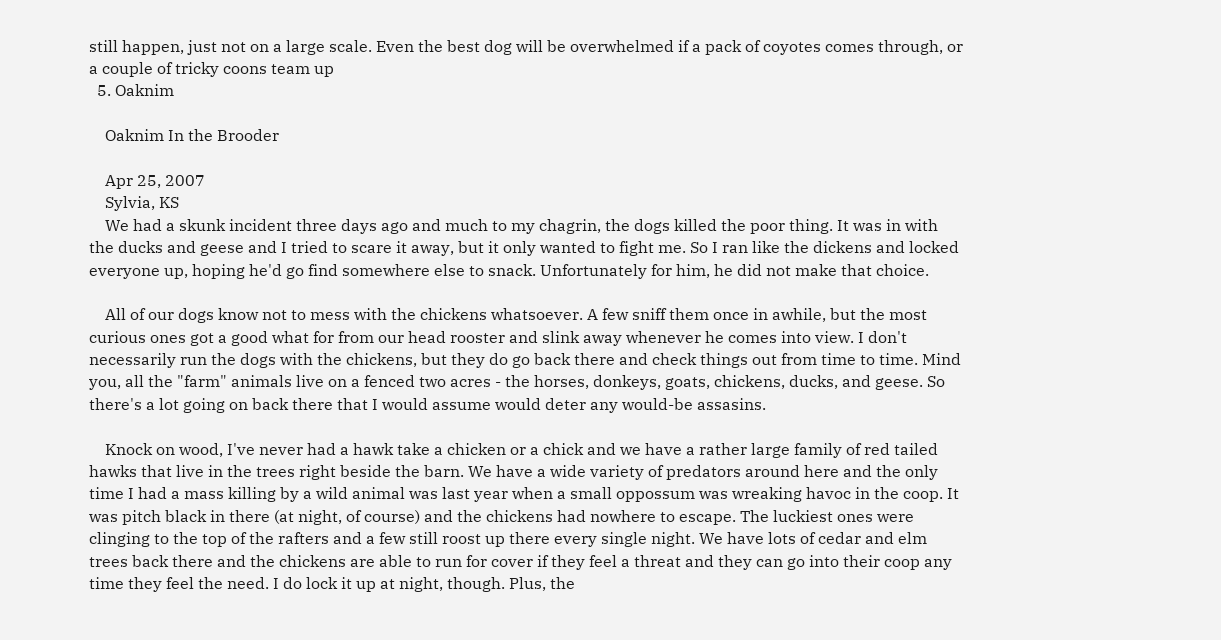still happen, just not on a large scale. Even the best dog will be overwhelmed if a pack of coyotes comes through, or a couple of tricky coons team up
  5. Oaknim

    Oaknim In the Brooder

    Apr 25, 2007
    Sylvia, KS
    We had a skunk incident three days ago and much to my chagrin, the dogs killed the poor thing. It was in with the ducks and geese and I tried to scare it away, but it only wanted to fight me. So I ran like the dickens and locked everyone up, hoping he'd go find somewhere else to snack. Unfortunately for him, he did not make that choice.

    All of our dogs know not to mess with the chickens whatsoever. A few sniff them once in awhile, but the most curious ones got a good what for from our head rooster and slink away whenever he comes into view. I don't necessarily run the dogs with the chickens, but they do go back there and check things out from time to time. Mind you, all the "farm" animals live on a fenced two acres - the horses, donkeys, goats, chickens, ducks, and geese. So there's a lot going on back there that I would assume would deter any would-be assasins.

    Knock on wood, I've never had a hawk take a chicken or a chick and we have a rather large family of red tailed hawks that live in the trees right beside the barn. We have a wide variety of predators around here and the only time I had a mass killing by a wild animal was last year when a small oppossum was wreaking havoc in the coop. It was pitch black in there (at night, of course) and the chickens had nowhere to escape. The luckiest ones were clinging to the top of the rafters and a few still roost up there every single night. We have lots of cedar and elm trees back there and the chickens are able to run for cover if they feel a threat and they can go into their coop any time they feel the need. I do lock it up at night, though. Plus, the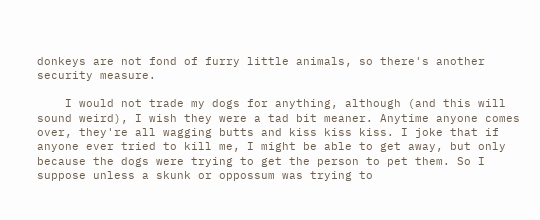donkeys are not fond of furry little animals, so there's another security measure.

    I would not trade my dogs for anything, although (and this will sound weird), I wish they were a tad bit meaner. Anytime anyone comes over, they're all wagging butts and kiss kiss kiss. I joke that if anyone ever tried to kill me, I might be able to get away, but only because the dogs were trying to get the person to pet them. So I suppose unless a skunk or oppossum was trying to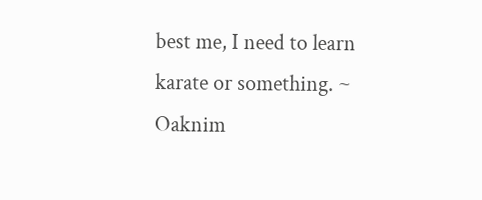best me, I need to learn karate or something. ~ Oaknim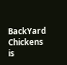BackYard Chickens is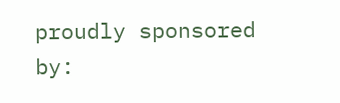proudly sponsored by: